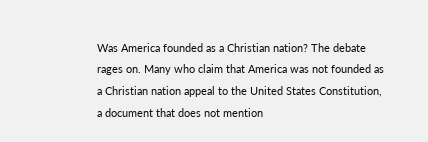Was America founded as a Christian nation? The debate rages on. Many who claim that America was not founded as a Christian nation appeal to the United States Constitution, a document that does not mention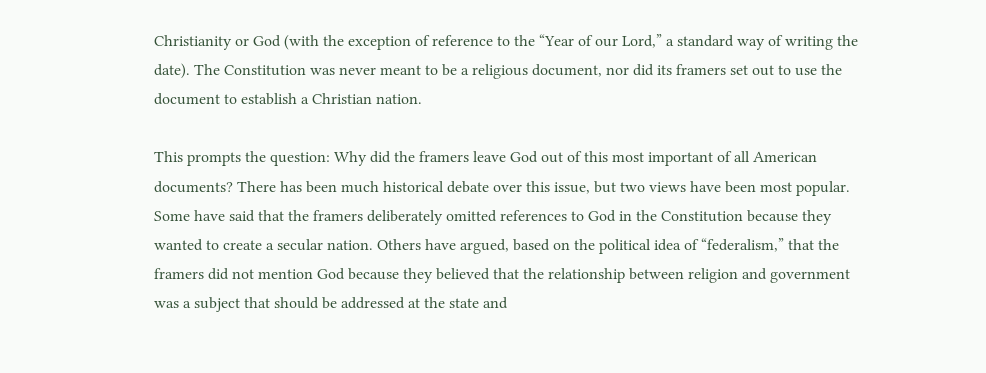Christianity or God (with the exception of reference to the “Year of our Lord,” a standard way of writing the date). The Constitution was never meant to be a religious document, nor did its framers set out to use the document to establish a Christian nation.

This prompts the question: Why did the framers leave God out of this most important of all American documents? There has been much historical debate over this issue, but two views have been most popular. Some have said that the framers deliberately omitted references to God in the Constitution because they wanted to create a secular nation. Others have argued, based on the political idea of “federalism,” that the framers did not mention God because they believed that the relationship between religion and government was a subject that should be addressed at the state and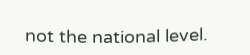not the national level.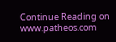Continue Reading on www.patheos.com